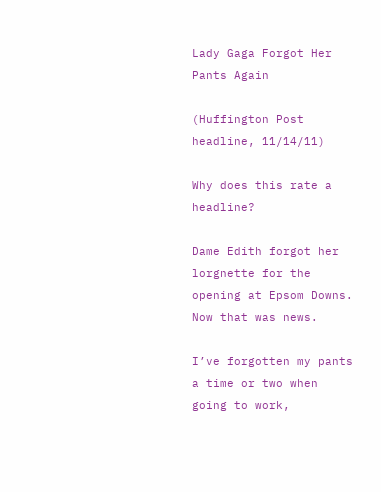Lady Gaga Forgot Her Pants Again

(Huffington Post headline, 11/14/11)

Why does this rate a headline?

Dame Edith forgot her lorgnette for the opening at Epsom Downs. Now that was news.

I’ve forgotten my pants a time or two when going to work,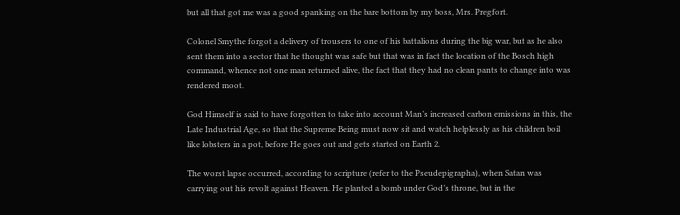but all that got me was a good spanking on the bare bottom by my boss, Mrs. Pregfort.

Colonel Smythe forgot a delivery of trousers to one of his battalions during the big war, but as he also sent them into a sector that he thought was safe but that was in fact the location of the Bosch high command, whence not one man returned alive, the fact that they had no clean pants to change into was rendered moot.

God Himself is said to have forgotten to take into account Man’s increased carbon emissions in this, the Late Industrial Age, so that the Supreme Being must now sit and watch helplessly as his children boil like lobsters in a pot, before He goes out and gets started on Earth 2.

The worst lapse occurred, according to scripture (refer to the Pseudepigrapha), when Satan was carrying out his revolt against Heaven. He planted a bomb under God’s throne, but in the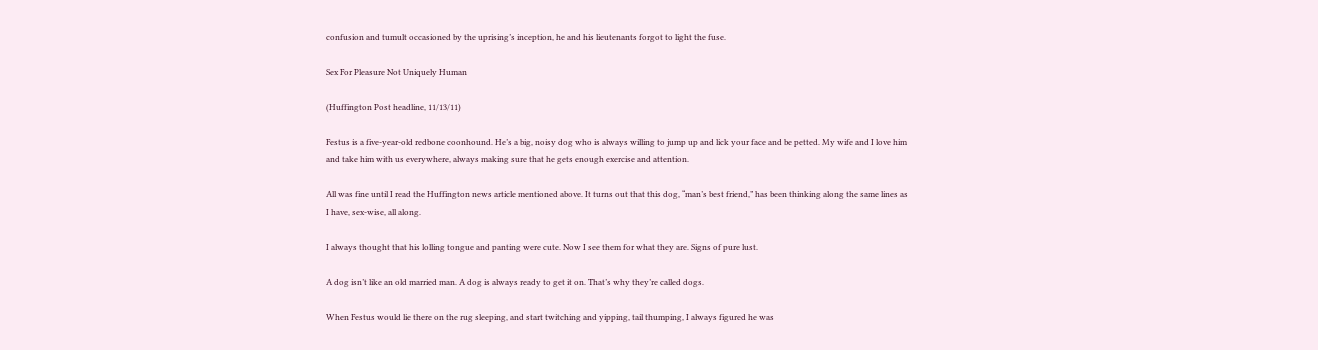confusion and tumult occasioned by the uprising’s inception, he and his lieutenants forgot to light the fuse.

Sex For Pleasure Not Uniquely Human

(Huffington Post headline, 11/13/11)

Festus is a five-year-old redbone coonhound. He’s a big, noisy dog who is always willing to jump up and lick your face and be petted. My wife and I love him and take him with us everywhere, always making sure that he gets enough exercise and attention.

All was fine until I read the Huffington news article mentioned above. It turns out that this dog, “man’s best friend,” has been thinking along the same lines as I have, sex-wise, all along.

I always thought that his lolling tongue and panting were cute. Now I see them for what they are. Signs of pure lust.

A dog isn’t like an old married man. A dog is always ready to get it on. That’s why they’re called dogs.

When Festus would lie there on the rug sleeping, and start twitching and yipping, tail thumping, I always figured he was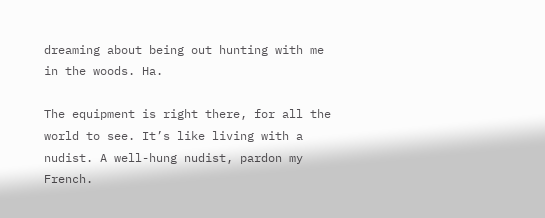dreaming about being out hunting with me in the woods. Ha.

The equipment is right there, for all the world to see. It’s like living with a nudist. A well-hung nudist, pardon my French.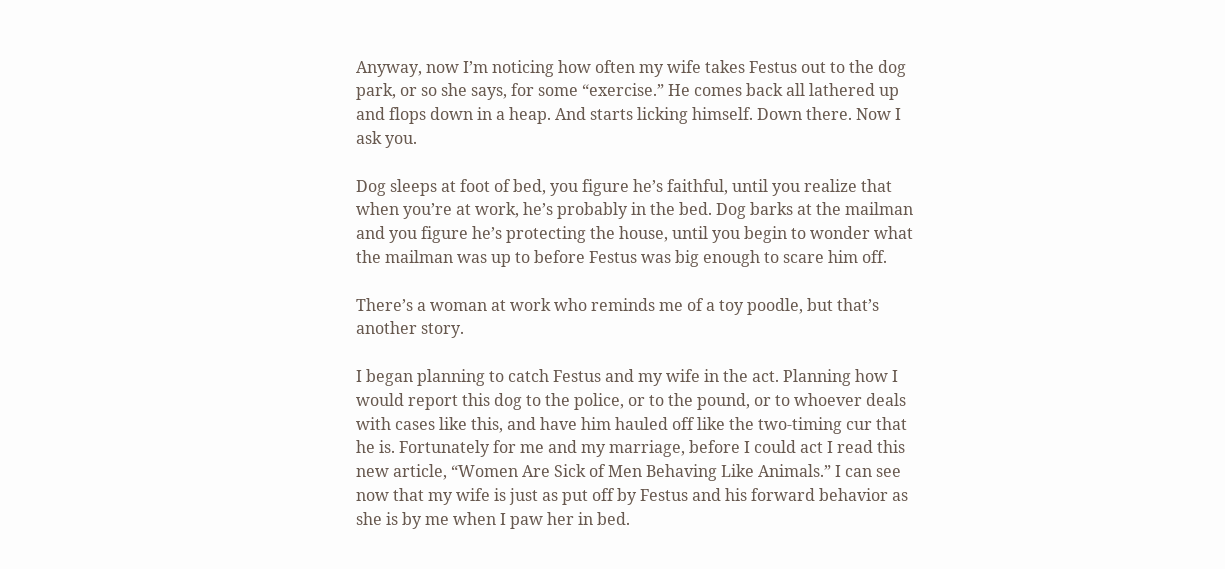Anyway, now I’m noticing how often my wife takes Festus out to the dog park, or so she says, for some “exercise.” He comes back all lathered up and flops down in a heap. And starts licking himself. Down there. Now I ask you.

Dog sleeps at foot of bed, you figure he’s faithful, until you realize that when you’re at work, he’s probably in the bed. Dog barks at the mailman and you figure he’s protecting the house, until you begin to wonder what the mailman was up to before Festus was big enough to scare him off.

There’s a woman at work who reminds me of a toy poodle, but that’s another story.

I began planning to catch Festus and my wife in the act. Planning how I would report this dog to the police, or to the pound, or to whoever deals with cases like this, and have him hauled off like the two-timing cur that he is. Fortunately for me and my marriage, before I could act I read this new article, “Women Are Sick of Men Behaving Like Animals.” I can see now that my wife is just as put off by Festus and his forward behavior as she is by me when I paw her in bed.